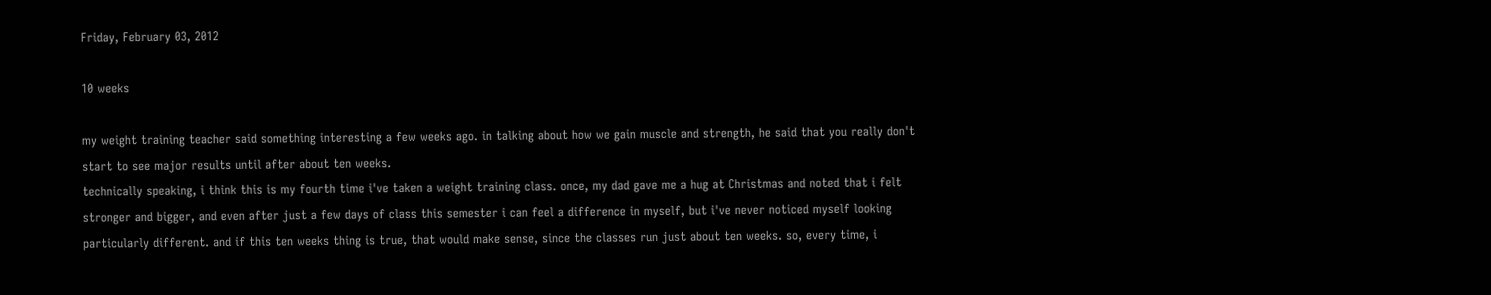Friday, February 03, 2012

10 weeks

my weight training teacher said something interesting a few weeks ago. in talking about how we gain muscle and strength, he said that you really don't start to see major results until after about ten weeks.
technically speaking, i think this is my fourth time i've taken a weight training class. once, my dad gave me a hug at Christmas and noted that i felt stronger and bigger, and even after just a few days of class this semester i can feel a difference in myself, but i've never noticed myself looking particularly different. and if this ten weeks thing is true, that would make sense, since the classes run just about ten weeks. so, every time, i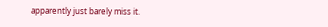apparently just barely miss it.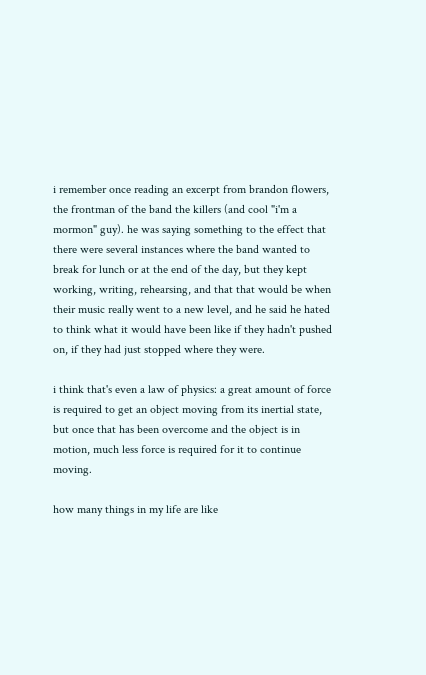i remember once reading an excerpt from brandon flowers, the frontman of the band the killers (and cool "i'm a mormon" guy). he was saying something to the effect that there were several instances where the band wanted to break for lunch or at the end of the day, but they kept working, writing, rehearsing, and that that would be when their music really went to a new level, and he said he hated to think what it would have been like if they hadn't pushed on, if they had just stopped where they were.

i think that's even a law of physics: a great amount of force is required to get an object moving from its inertial state, but once that has been overcome and the object is in motion, much less force is required for it to continue moving.

how many things in my life are like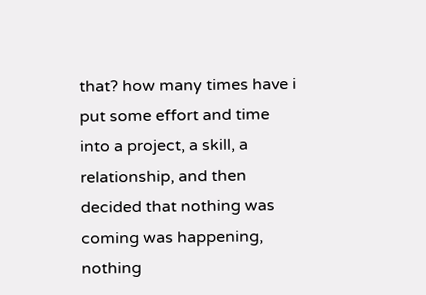that? how many times have i put some effort and time into a project, a skill, a relationship, and then decided that nothing was coming was happening, nothing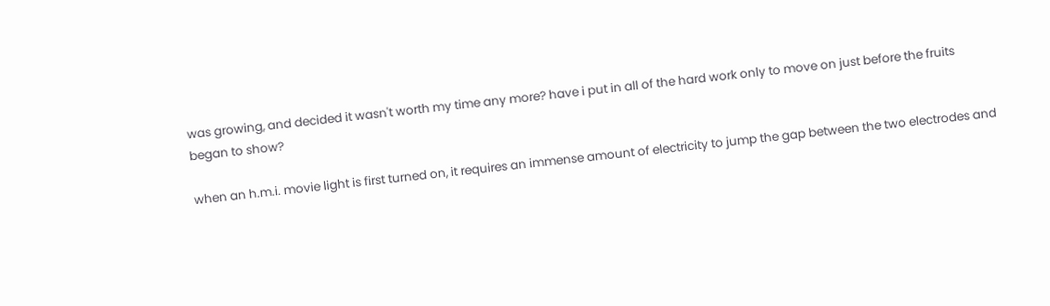was growing, and decided it wasn't worth my time any more? have i put in all of the hard work only to move on just before the fruits began to show?

when an h.m.i. movie light is first turned on, it requires an immense amount of electricity to jump the gap between the two electrodes and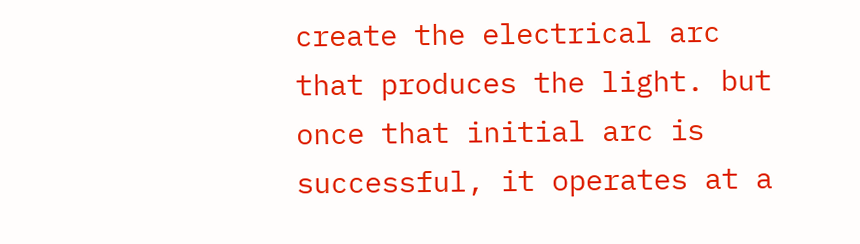create the electrical arc that produces the light. but once that initial arc is successful, it operates at a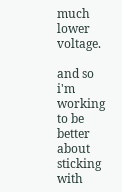much lower voltage.

and so i'm working to be better about sticking with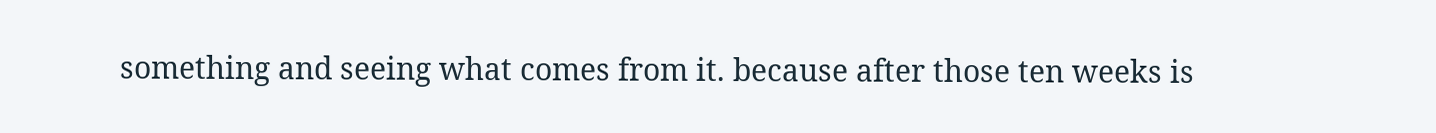something and seeing what comes from it. because after those ten weeks is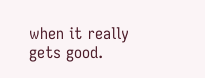when it really gets good.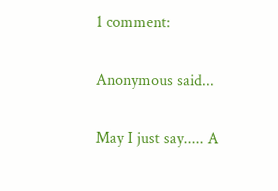1 comment:

Anonymous said...

May I just say..... A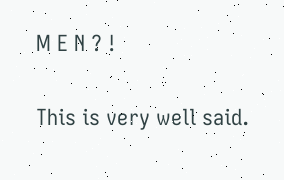M E N ? !

This is very well said.